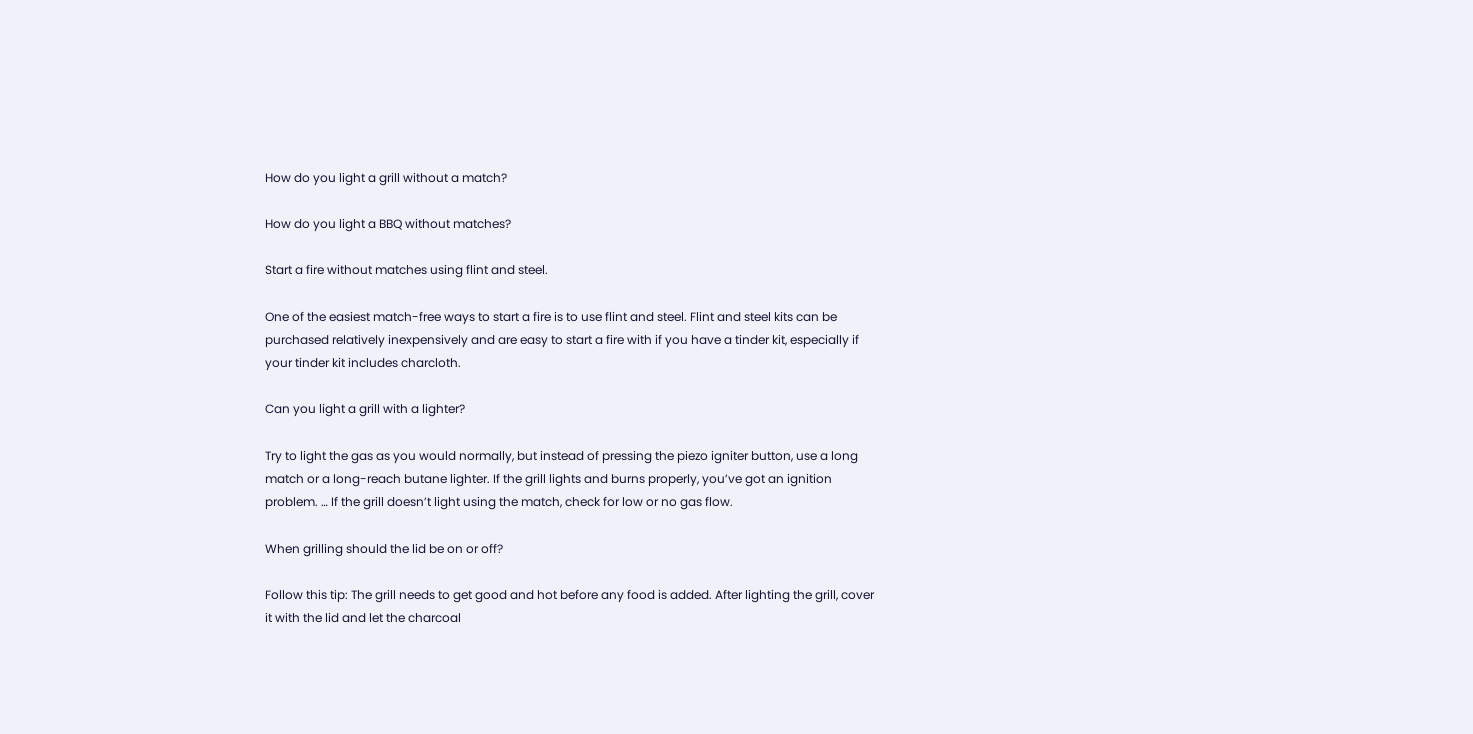How do you light a grill without a match?

How do you light a BBQ without matches?

Start a fire without matches using flint and steel.

One of the easiest match-free ways to start a fire is to use flint and steel. Flint and steel kits can be purchased relatively inexpensively and are easy to start a fire with if you have a tinder kit, especially if your tinder kit includes charcloth.

Can you light a grill with a lighter?

Try to light the gas as you would normally, but instead of pressing the piezo igniter button, use a long match or a long-reach butane lighter. If the grill lights and burns properly, you’ve got an ignition problem. … If the grill doesn’t light using the match, check for low or no gas flow.

When grilling should the lid be on or off?

Follow this tip: The grill needs to get good and hot before any food is added. After lighting the grill, cover it with the lid and let the charcoal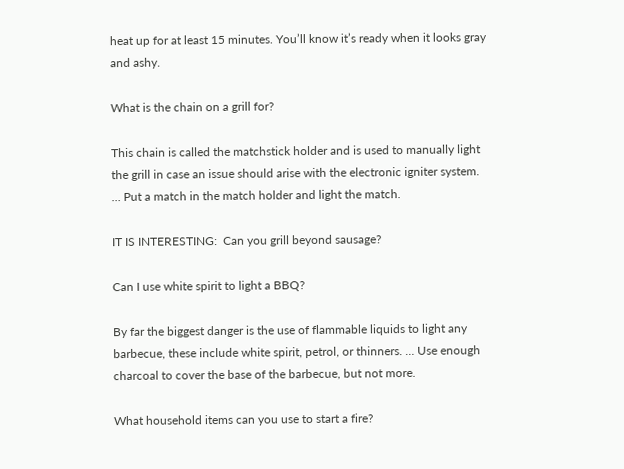heat up for at least 15 minutes. You’ll know it’s ready when it looks gray and ashy.

What is the chain on a grill for?

This chain is called the matchstick holder and is used to manually light the grill in case an issue should arise with the electronic igniter system. … Put a match in the match holder and light the match.

IT IS INTERESTING:  Can you grill beyond sausage?

Can I use white spirit to light a BBQ?

By far the biggest danger is the use of flammable liquids to light any barbecue, these include white spirit, petrol, or thinners. … Use enough charcoal to cover the base of the barbecue, but not more.

What household items can you use to start a fire?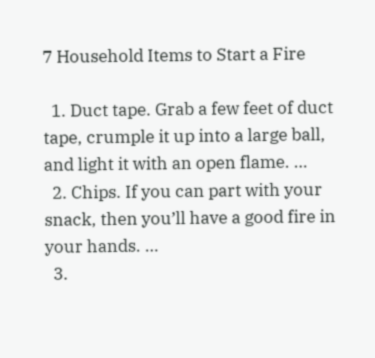7 Household Items to Start a Fire

  1. Duct tape. Grab a few feet of duct tape, crumple it up into a large ball, and light it with an open flame. …
  2. Chips. If you can part with your snack, then you’ll have a good fire in your hands. …
  3.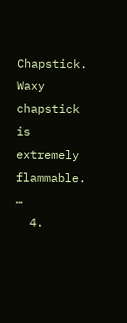Chapstick. Waxy chapstick is extremely flammable. …
  4.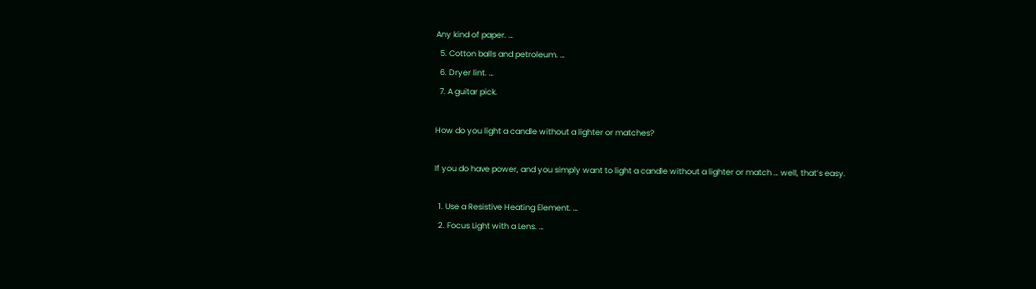Any kind of paper. …
  5. Cotton balls and petroleum. …
  6. Dryer lint. …
  7. A guitar pick.

How do you light a candle without a lighter or matches?

If you do have power, and you simply want to light a candle without a lighter or match … well, that’s easy.

  1. Use a Resistive Heating Element. …
  2. Focus Light with a Lens. …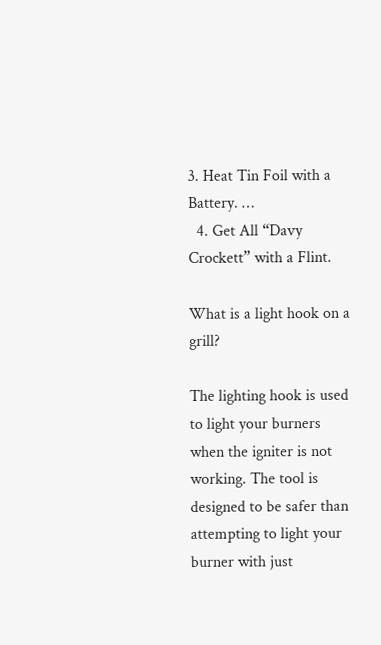3. Heat Tin Foil with a Battery. …
  4. Get All “Davy Crockett” with a Flint.

What is a light hook on a grill?

The lighting hook is used to light your burners when the igniter is not working. The tool is designed to be safer than attempting to light your burner with just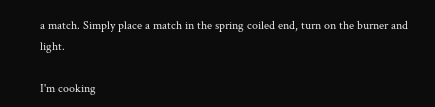a match. Simply place a match in the spring coiled end, turn on the burner and light.

I'm cooking